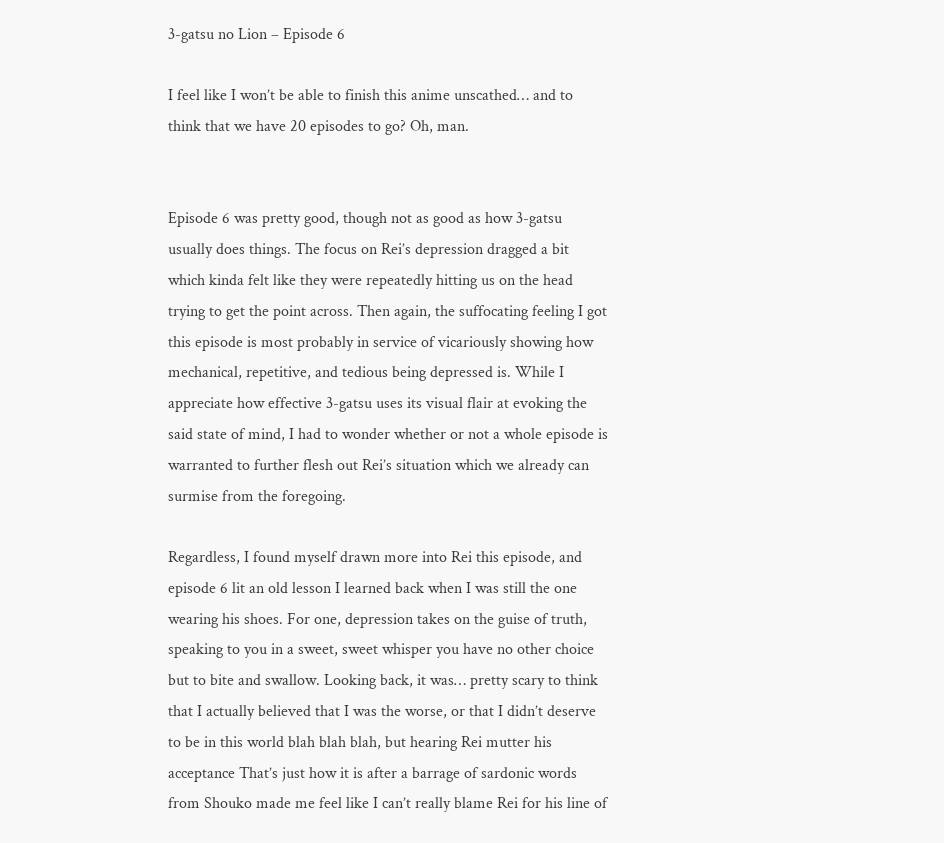3-gatsu no Lion – Episode 6

I feel like I won’t be able to finish this anime unscathed… and to think that we have 20 episodes to go? Oh, man.


Episode 6 was pretty good, though not as good as how 3-gatsu usually does things. The focus on Rei’s depression dragged a bit which kinda felt like they were repeatedly hitting us on the head trying to get the point across. Then again, the suffocating feeling I got this episode is most probably in service of vicariously showing how mechanical, repetitive, and tedious being depressed is. While I appreciate how effective 3-gatsu uses its visual flair at evoking the said state of mind, I had to wonder whether or not a whole episode is warranted to further flesh out Rei’s situation which we already can surmise from the foregoing.

Regardless, I found myself drawn more into Rei this episode, and episode 6 lit an old lesson I learned back when I was still the one wearing his shoes. For one, depression takes on the guise of truth, speaking to you in a sweet, sweet whisper you have no other choice but to bite and swallow. Looking back, it was… pretty scary to think that I actually believed that I was the worse, or that I didn’t deserve to be in this world blah blah blah, but hearing Rei mutter his acceptance That’s just how it is after a barrage of sardonic words from Shouko made me feel like I can’t really blame Rei for his line of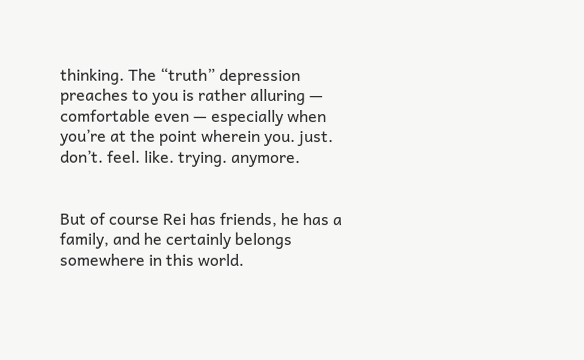thinking. The “truth” depression preaches to you is rather alluring — comfortable even — especially when you’re at the point wherein you. just. don’t. feel. like. trying. anymore.


But of course Rei has friends, he has a family, and he certainly belongs somewhere in this world.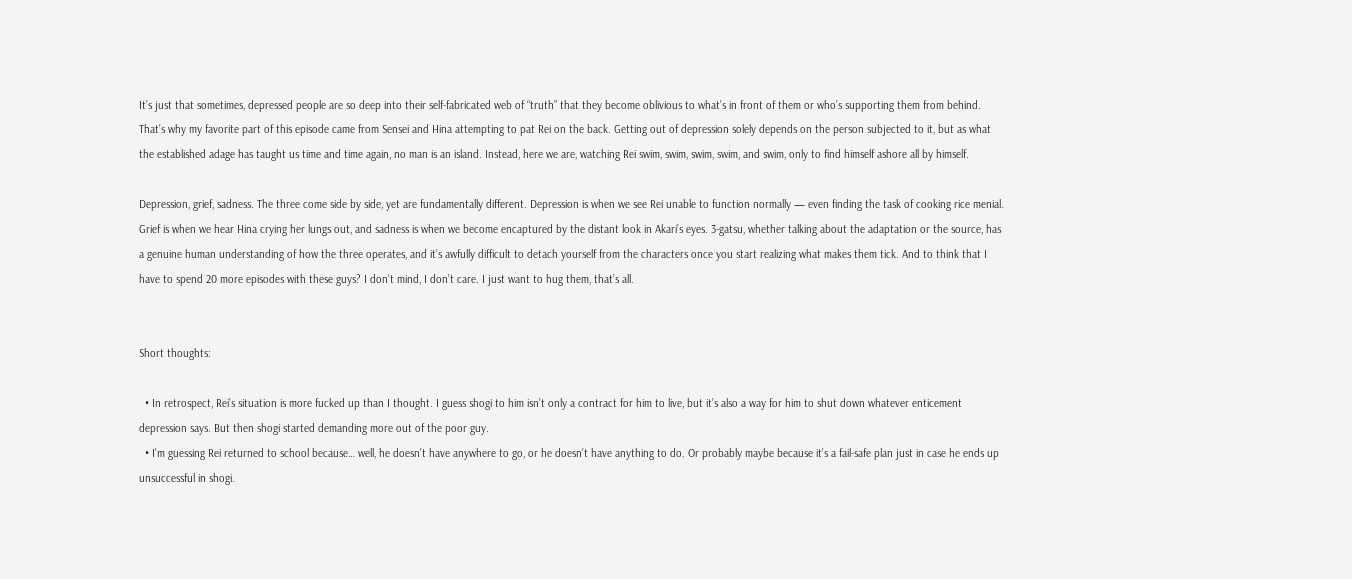It’s just that sometimes, depressed people are so deep into their self-fabricated web of “truth” that they become oblivious to what’s in front of them or who’s supporting them from behind. That’s why my favorite part of this episode came from Sensei and Hina attempting to pat Rei on the back. Getting out of depression solely depends on the person subjected to it, but as what the established adage has taught us time and time again, no man is an island. Instead, here we are, watching Rei swim, swim, swim, swim, and swim, only to find himself ashore all by himself.

Depression, grief, sadness. The three come side by side, yet are fundamentally different. Depression is when we see Rei unable to function normally — even finding the task of cooking rice menial. Grief is when we hear Hina crying her lungs out, and sadness is when we become encaptured by the distant look in Akari’s eyes. 3-gatsu, whether talking about the adaptation or the source, has a genuine human understanding of how the three operates, and it’s awfully difficult to detach yourself from the characters once you start realizing what makes them tick. And to think that I have to spend 20 more episodes with these guys? I don’t mind, I don’t care. I just want to hug them, that’s all.


Short thoughts:

  • In retrospect, Rei’s situation is more fucked up than I thought. I guess shogi to him isn’t only a contract for him to live, but it’s also a way for him to shut down whatever enticement depression says. But then shogi started demanding more out of the poor guy.
  • I’m guessing Rei returned to school because… well, he doesn’t have anywhere to go, or he doesn’t have anything to do. Or probably maybe because it’s a fail-safe plan just in case he ends up unsuccessful in shogi.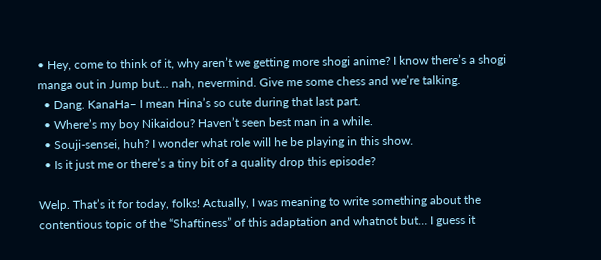• Hey, come to think of it, why aren’t we getting more shogi anime? I know there’s a shogi manga out in Jump but… nah, nevermind. Give me some chess and we’re talking.
  • Dang. KanaHa– I mean Hina’s so cute during that last part.
  • Where’s my boy Nikaidou? Haven’t seen best man in a while.
  • Souji-sensei, huh? I wonder what role will he be playing in this show.
  • Is it just me or there’s a tiny bit of a quality drop this episode?

Welp. That’s it for today, folks! Actually, I was meaning to write something about the contentious topic of the “Shaftiness” of this adaptation and whatnot but… I guess it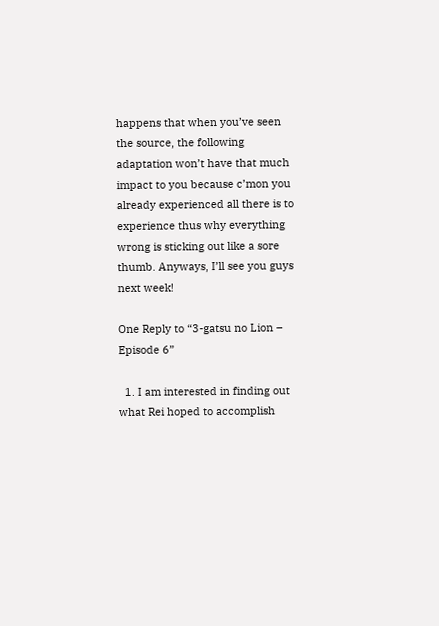happens that when you’ve seen the source, the following adaptation won’t have that much impact to you because c’mon you already experienced all there is to experience thus why everything wrong is sticking out like a sore thumb. Anyways, I’ll see you guys next week!

One Reply to “3-gatsu no Lion – Episode 6”

  1. I am interested in finding out what Rei hoped to accomplish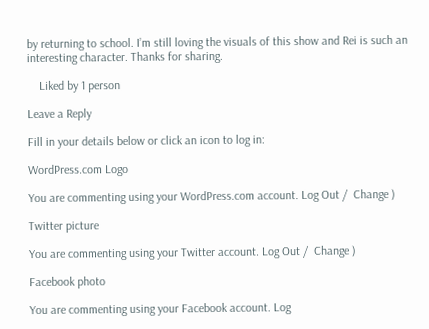by returning to school. I’m still loving the visuals of this show and Rei is such an interesting character. Thanks for sharing.

    Liked by 1 person

Leave a Reply

Fill in your details below or click an icon to log in:

WordPress.com Logo

You are commenting using your WordPress.com account. Log Out /  Change )

Twitter picture

You are commenting using your Twitter account. Log Out /  Change )

Facebook photo

You are commenting using your Facebook account. Log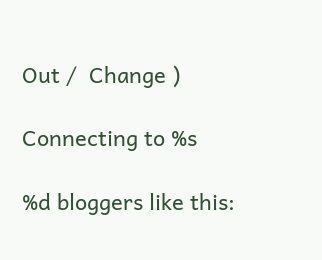Out /  Change )

Connecting to %s

%d bloggers like this: